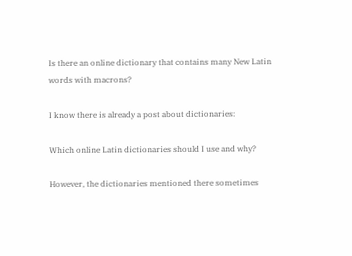Is there an online dictionary that contains many New Latin words with macrons?

I know there is already a post about dictionaries:

Which online Latin dictionaries should I use and why?

However, the dictionaries mentioned there sometimes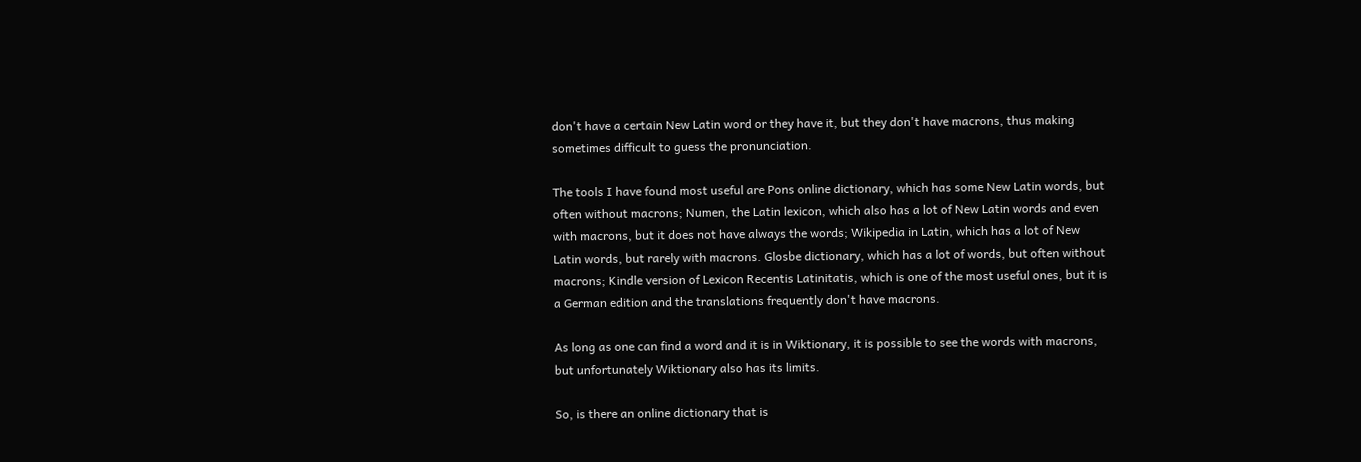don't have a certain New Latin word or they have it, but they don't have macrons, thus making sometimes difficult to guess the pronunciation.

The tools I have found most useful are Pons online dictionary, which has some New Latin words, but often without macrons; Numen, the Latin lexicon, which also has a lot of New Latin words and even with macrons, but it does not have always the words; Wikipedia in Latin, which has a lot of New Latin words, but rarely with macrons. Glosbe dictionary, which has a lot of words, but often without macrons; Kindle version of Lexicon Recentis Latinitatis, which is one of the most useful ones, but it is a German edition and the translations frequently don't have macrons.

As long as one can find a word and it is in Wiktionary, it is possible to see the words with macrons, but unfortunately Wiktionary also has its limits.

So, is there an online dictionary that is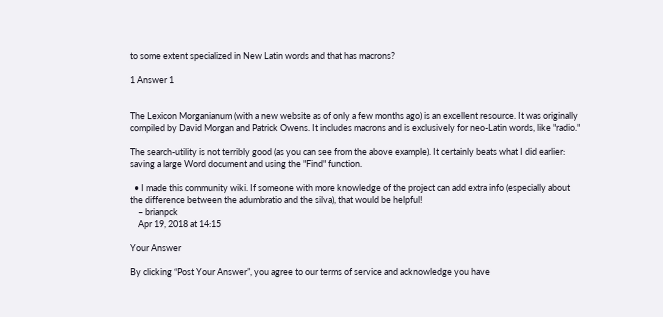to some extent specialized in New Latin words and that has macrons?

1 Answer 1


The Lexicon Morganianum (with a new website as of only a few months ago) is an excellent resource. It was originally compiled by David Morgan and Patrick Owens. It includes macrons and is exclusively for neo-Latin words, like "radio."

The search-utility is not terribly good (as you can see from the above example). It certainly beats what I did earlier: saving a large Word document and using the "Find" function.

  • I made this community wiki. If someone with more knowledge of the project can add extra info (especially about the difference between the adumbratio and the silva), that would be helpful!
    – brianpck
    Apr 19, 2018 at 14:15

Your Answer

By clicking “Post Your Answer”, you agree to our terms of service and acknowledge you have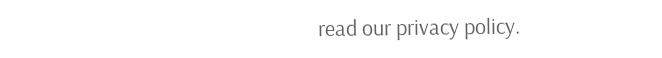read our privacy policy.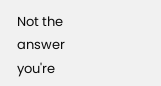Not the answer you're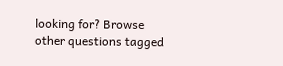looking for? Browse other questions tagged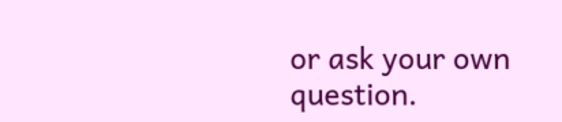or ask your own question.